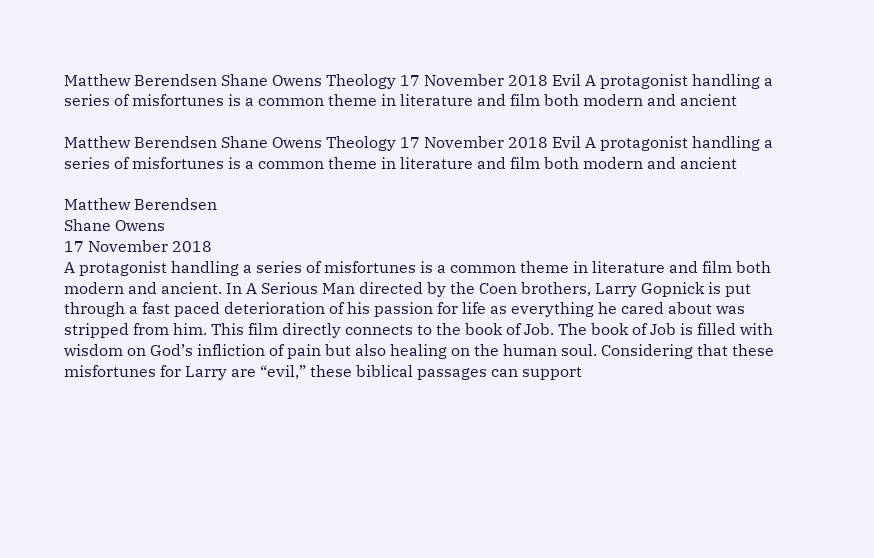Matthew Berendsen Shane Owens Theology 17 November 2018 Evil A protagonist handling a series of misfortunes is a common theme in literature and film both modern and ancient

Matthew Berendsen Shane Owens Theology 17 November 2018 Evil A protagonist handling a series of misfortunes is a common theme in literature and film both modern and ancient

Matthew Berendsen
Shane Owens
17 November 2018
A protagonist handling a series of misfortunes is a common theme in literature and film both modern and ancient. In A Serious Man directed by the Coen brothers, Larry Gopnick is put through a fast paced deterioration of his passion for life as everything he cared about was stripped from him. This film directly connects to the book of Job. The book of Job is filled with wisdom on God’s infliction of pain but also healing on the human soul. Considering that these misfortunes for Larry are “evil,” these biblical passages can support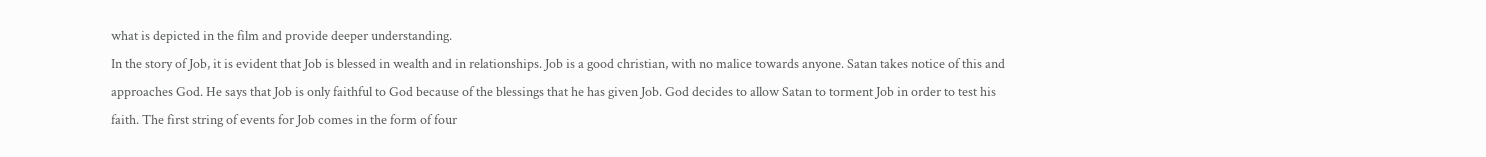what is depicted in the film and provide deeper understanding.
In the story of Job, it is evident that Job is blessed in wealth and in relationships. Job is a good christian, with no malice towards anyone. Satan takes notice of this and approaches God. He says that Job is only faithful to God because of the blessings that he has given Job. God decides to allow Satan to torment Job in order to test his faith. The first string of events for Job comes in the form of four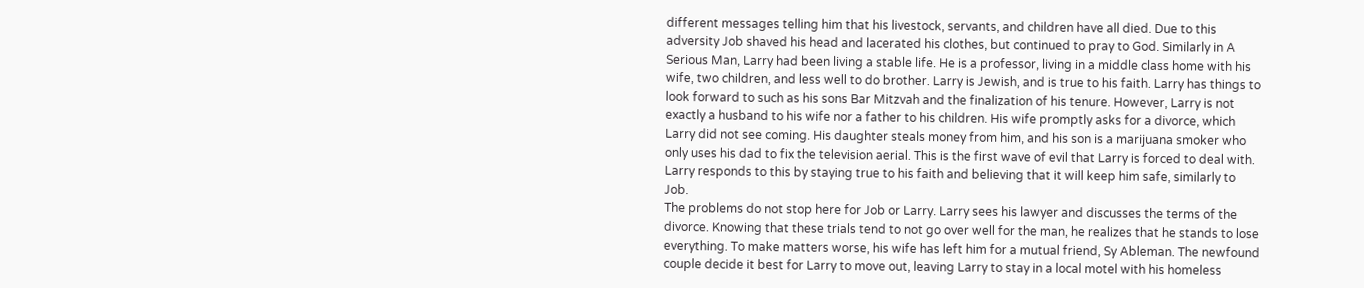different messages telling him that his livestock, servants, and children have all died. Due to this adversity Job shaved his head and lacerated his clothes, but continued to pray to God. Similarly in A Serious Man, Larry had been living a stable life. He is a professor, living in a middle class home with his wife, two children, and less well to do brother. Larry is Jewish, and is true to his faith. Larry has things to look forward to such as his sons Bar Mitzvah and the finalization of his tenure. However, Larry is not exactly a husband to his wife nor a father to his children. His wife promptly asks for a divorce, which Larry did not see coming. His daughter steals money from him, and his son is a marijuana smoker who only uses his dad to fix the television aerial. This is the first wave of evil that Larry is forced to deal with. Larry responds to this by staying true to his faith and believing that it will keep him safe, similarly to Job.
The problems do not stop here for Job or Larry. Larry sees his lawyer and discusses the terms of the divorce. Knowing that these trials tend to not go over well for the man, he realizes that he stands to lose everything. To make matters worse, his wife has left him for a mutual friend, Sy Ableman. The newfound couple decide it best for Larry to move out, leaving Larry to stay in a local motel with his homeless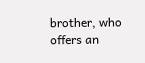brother, who offers an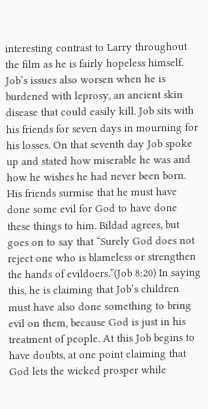interesting contrast to Larry throughout the film as he is fairly hopeless himself. Job’s issues also worsen when he is burdened with leprosy, an ancient skin disease that could easily kill. Job sits with his friends for seven days in mourning for his losses. On that seventh day Job spoke up and stated how miserable he was and how he wishes he had never been born. His friends surmise that he must have done some evil for God to have done these things to him. Bildad agrees, but goes on to say that “Surely God does not reject one who is blameless or strengthen the hands of evildoers.”(Job 8:20) In saying this, he is claiming that Job’s children must have also done something to bring evil on them, because God is just in his treatment of people. At this Job begins to have doubts, at one point claiming that God lets the wicked prosper while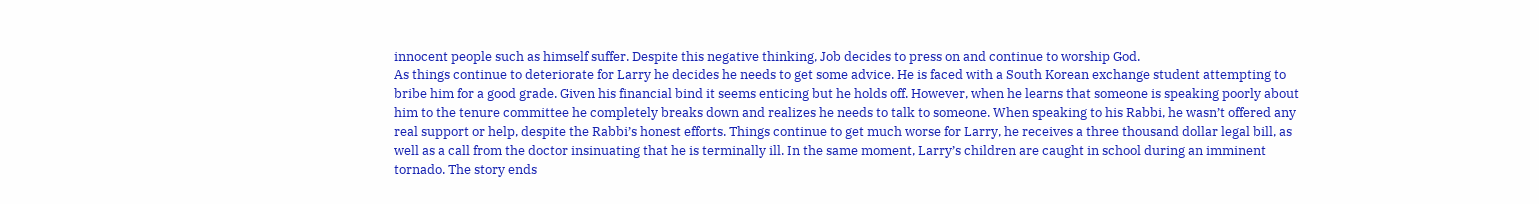innocent people such as himself suffer. Despite this negative thinking, Job decides to press on and continue to worship God.
As things continue to deteriorate for Larry he decides he needs to get some advice. He is faced with a South Korean exchange student attempting to bribe him for a good grade. Given his financial bind it seems enticing but he holds off. However, when he learns that someone is speaking poorly about him to the tenure committee he completely breaks down and realizes he needs to talk to someone. When speaking to his Rabbi, he wasn’t offered any real support or help, despite the Rabbi’s honest efforts. Things continue to get much worse for Larry, he receives a three thousand dollar legal bill, as well as a call from the doctor insinuating that he is terminally ill. In the same moment, Larry’s children are caught in school during an imminent tornado. The story ends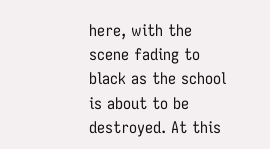here, with the scene fading to black as the school is about to be destroyed. At this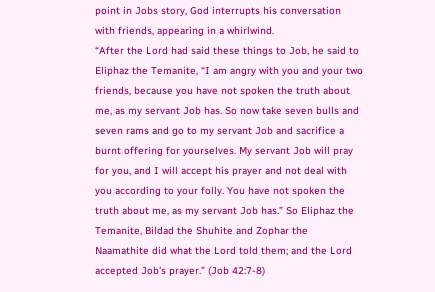point in Jobs story, God interrupts his conversation with friends, appearing in a whirlwind.
“After the Lord had said these things to Job, he said to Eliphaz the Temanite, “I am angry with you and your two friends, because you have not spoken the truth about me, as my servant Job has. So now take seven bulls and seven rams and go to my servant Job and sacrifice a burnt offering for yourselves. My servant Job will pray for you, and I will accept his prayer and not deal with you according to your folly. You have not spoken the truth about me, as my servant Job has.” So Eliphaz the Temanite, Bildad the Shuhite and Zophar the Naamathite did what the Lord told them; and the Lord accepted Job’s prayer.” (Job 42:7-8)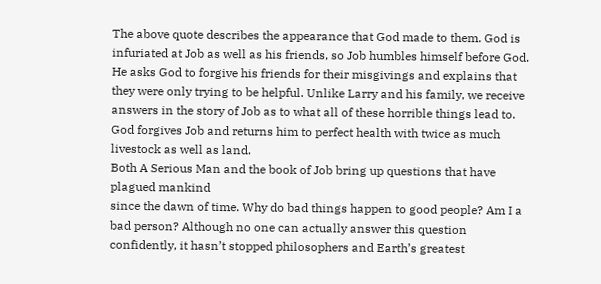The above quote describes the appearance that God made to them. God is infuriated at Job as well as his friends, so Job humbles himself before God. He asks God to forgive his friends for their misgivings and explains that they were only trying to be helpful. Unlike Larry and his family, we receive answers in the story of Job as to what all of these horrible things lead to. God forgives Job and returns him to perfect health with twice as much livestock as well as land.
Both A Serious Man and the book of Job bring up questions that have plagued mankind
since the dawn of time. Why do bad things happen to good people? Am I a bad person? Although no one can actually answer this question confidently, it hasn’t stopped philosophers and Earth’s greatest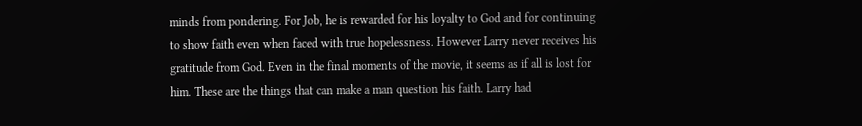minds from pondering. For Job, he is rewarded for his loyalty to God and for continuing to show faith even when faced with true hopelessness. However Larry never receives his gratitude from God. Even in the final moments of the movie, it seems as if all is lost for him. These are the things that can make a man question his faith. Larry had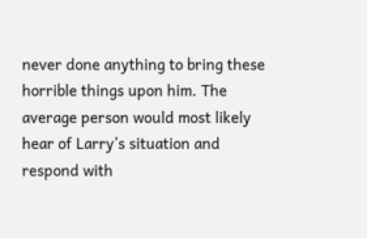never done anything to bring these horrible things upon him. The average person would most likely hear of Larry’s situation and respond with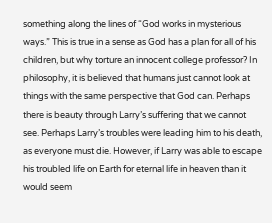something along the lines of “God works in mysterious ways.” This is true in a sense as God has a plan for all of his children, but why torture an innocent college professor? In philosophy, it is believed that humans just cannot look at things with the same perspective that God can. Perhaps there is beauty through Larry’s suffering that we cannot see. Perhaps Larry’s troubles were leading him to his death, as everyone must die. However, if Larry was able to escape his troubled life on Earth for eternal life in heaven than it would seem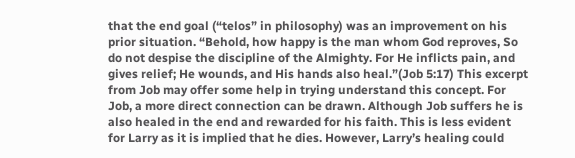that the end goal (“telos” in philosophy) was an improvement on his prior situation. “Behold, how happy is the man whom God reproves, So do not despise the discipline of the Almighty. For He inflicts pain, and gives relief; He wounds, and His hands also heal.”(Job 5:17) This excerpt from Job may offer some help in trying understand this concept. For Job, a more direct connection can be drawn. Although Job suffers he is also healed in the end and rewarded for his faith. This is less evident for Larry as it is implied that he dies. However, Larry’s healing could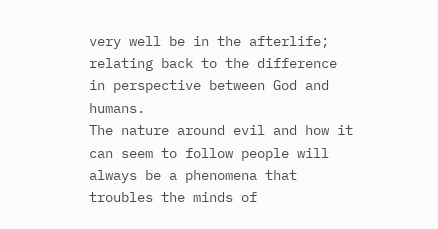very well be in the afterlife; relating back to the difference in perspective between God and humans.
The nature around evil and how it can seem to follow people will always be a phenomena that troubles the minds of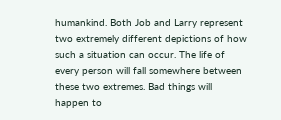humankind. Both Job and Larry represent two extremely different depictions of how such a situation can occur. The life of every person will fall somewhere between these two extremes. Bad things will happen to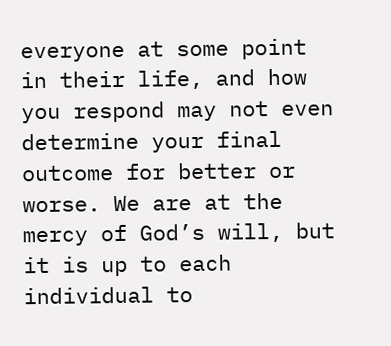everyone at some point in their life, and how you respond may not even determine your final outcome for better or worse. We are at the mercy of God’s will, but it is up to each individual to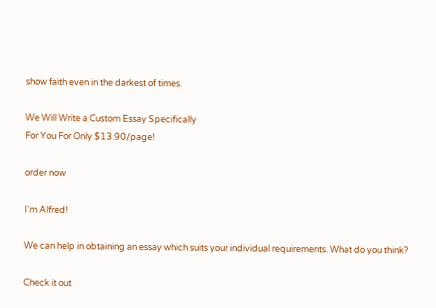show faith even in the darkest of times.

We Will Write a Custom Essay Specifically
For You For Only $13.90/page!

order now

I'm Alfred!

We can help in obtaining an essay which suits your individual requirements. What do you think?

Check it out